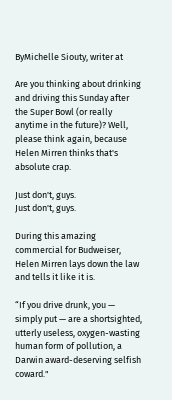ByMichelle Siouty, writer at

Are you thinking about drinking and driving this Sunday after the Super Bowl (or really anytime in the future)? Well, please think again, because Helen Mirren thinks that's absolute crap.

Just don't, guys.
Just don't, guys.

During this amazing commercial for Budweiser, Helen Mirren lays down the law and tells it like it is.

“If you drive drunk, you — simply put — are a shortsighted, utterly useless, oxygen-wasting human form of pollution, a Darwin award-deserving selfish coward."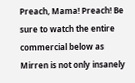Preach, Mama! Preach! Be sure to watch the entire commercial below as Mirren is not only insanely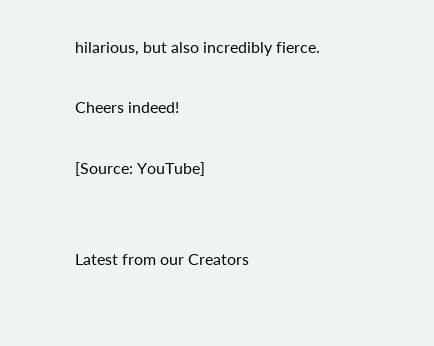hilarious, but also incredibly fierce.

Cheers indeed!

[Source: YouTube]


Latest from our Creators